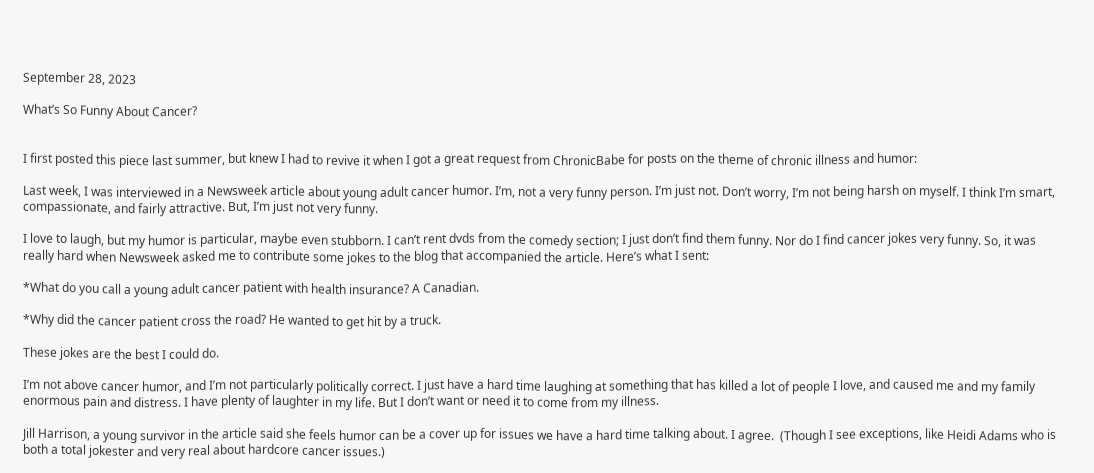September 28, 2023

What’s So Funny About Cancer?


I first posted this piece last summer, but knew I had to revive it when I got a great request from ChronicBabe for posts on the theme of chronic illness and humor:

Last week, I was interviewed in a Newsweek article about young adult cancer humor. I’m, not a very funny person. I’m just not. Don’t worry, I’m not being harsh on myself. I think I’m smart, compassionate, and fairly attractive. But, I’m just not very funny.

I love to laugh, but my humor is particular, maybe even stubborn. I can’t rent dvds from the comedy section; I just don’t find them funny. Nor do I find cancer jokes very funny. So, it was really hard when Newsweek asked me to contribute some jokes to the blog that accompanied the article. Here’s what I sent:

*What do you call a young adult cancer patient with health insurance? A Canadian.

*Why did the cancer patient cross the road? He wanted to get hit by a truck.

These jokes are the best I could do.

I’m not above cancer humor, and I’m not particularly politically correct. I just have a hard time laughing at something that has killed a lot of people I love, and caused me and my family enormous pain and distress. I have plenty of laughter in my life. But I don’t want or need it to come from my illness.

Jill Harrison, a young survivor in the article said she feels humor can be a cover up for issues we have a hard time talking about. I agree.  (Though I see exceptions, like Heidi Adams who is both a total jokester and very real about hardcore cancer issues.)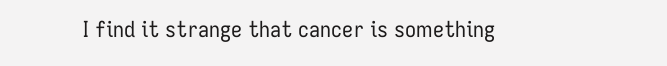I find it strange that cancer is something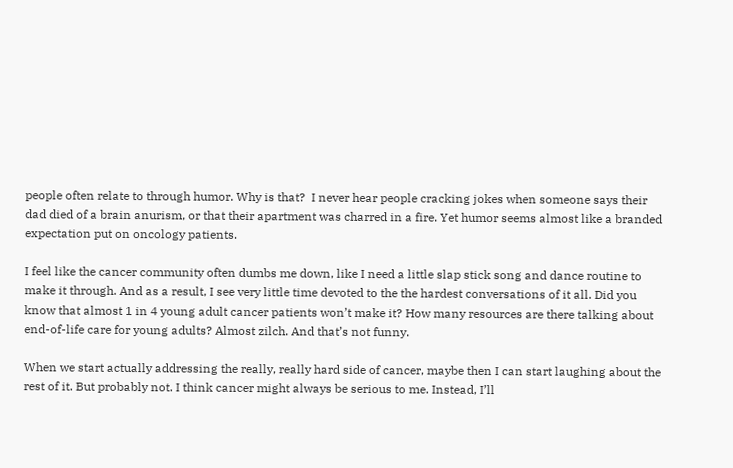people often relate to through humor. Why is that?  I never hear people cracking jokes when someone says their dad died of a brain anurism, or that their apartment was charred in a fire. Yet humor seems almost like a branded expectation put on oncology patients.

I feel like the cancer community often dumbs me down, like I need a little slap stick song and dance routine to make it through. And as a result, I see very little time devoted to the the hardest conversations of it all. Did you know that almost 1 in 4 young adult cancer patients won’t make it? How many resources are there talking about end-of-life care for young adults? Almost zilch. And that’s not funny.

When we start actually addressing the really, really hard side of cancer, maybe then I can start laughing about the rest of it. But probably not. I think cancer might always be serious to me. Instead, I’ll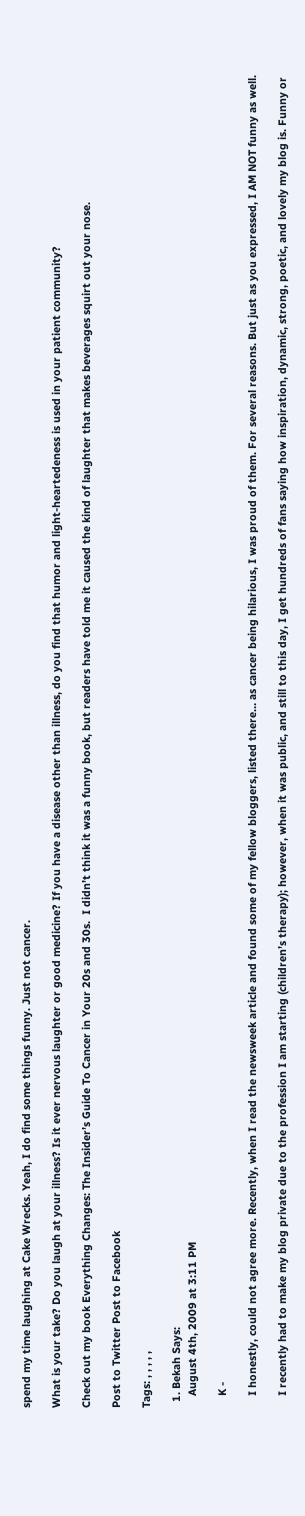spend my time laughing at Cake Wrecks. Yeah, I do find some things funny. Just not cancer.

What is your take? Do you laugh at your illness? Is it ever nervous laughter or good medicine? If you have a disease other than illness, do you find that humor and light-heartedeness is used in your patient community?

Check out my book Everything Changes: The Insider’s Guide To Cancer in Your 20s and 30s.  I didn’t think it was a funny book, but readers have told me it caused the kind of laughter that makes beverages squirt out your nose.

Post to Twitter Post to Facebook

Tags: , , , , ,

  1. Bekah Says:
    August 4th, 2009 at 3:11 PM

    K -

    I honestly, could not agree more. Recently, when I read the newsweek article and found some of my fellow bloggers, listed there… as cancer being hilarious, I was proud of them. For several reasons. But just as you expressed, I AM NOT funny as well.

    I recently had to make my blog private due to the profession I am starting (children’s therapy); however, when it was public, and still to this day, I get hundreds of fans saying how inspiration, dynamic, strong, poetic, and lovely my blog is. Funny or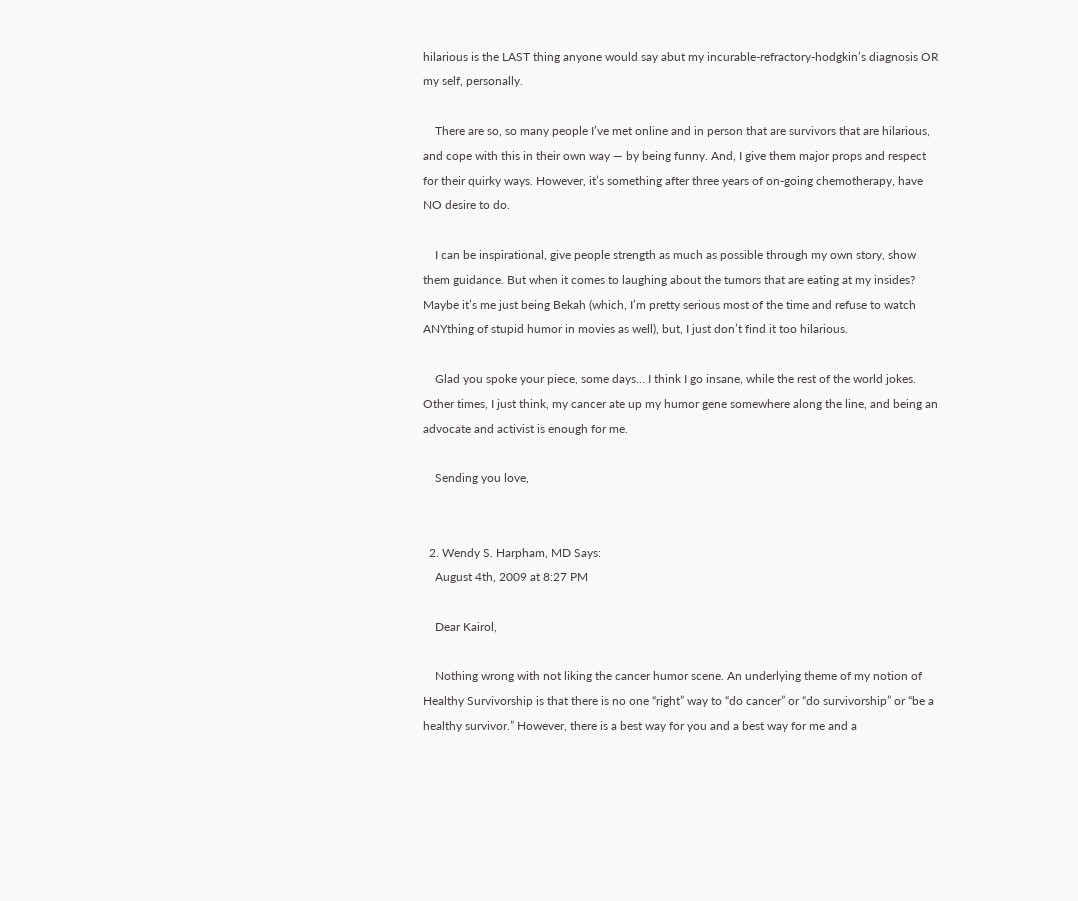hilarious is the LAST thing anyone would say abut my incurable-refractory-hodgkin’s diagnosis OR my self, personally.

    There are so, so many people I’ve met online and in person that are survivors that are hilarious, and cope with this in their own way — by being funny. And, I give them major props and respect for their quirky ways. However, it’s something after three years of on-going chemotherapy, have NO desire to do.

    I can be inspirational, give people strength as much as possible through my own story, show them guidance. But when it comes to laughing about the tumors that are eating at my insides? Maybe it’s me just being Bekah (which, I’m pretty serious most of the time and refuse to watch ANYthing of stupid humor in movies as well), but, I just don’t find it too hilarious.

    Glad you spoke your piece, some days… I think I go insane, while the rest of the world jokes. Other times, I just think, my cancer ate up my humor gene somewhere along the line, and being an advocate and activist is enough for me.

    Sending you love,


  2. Wendy S. Harpham, MD Says:
    August 4th, 2009 at 8:27 PM

    Dear Kairol,

    Nothing wrong with not liking the cancer humor scene. An underlying theme of my notion of Healthy Survivorship is that there is no one “right” way to “do cancer” or “do survivorship” or “be a healthy survivor.” However, there is a best way for you and a best way for me and a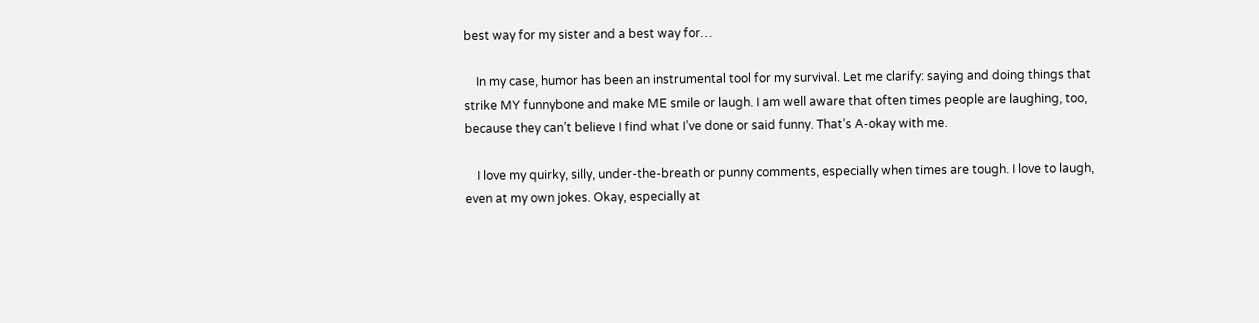best way for my sister and a best way for…

    In my case, humor has been an instrumental tool for my survival. Let me clarify: saying and doing things that strike MY funnybone and make ME smile or laugh. I am well aware that often times people are laughing, too, because they can’t believe I find what I’ve done or said funny. That’s A-okay with me.

    I love my quirky, silly, under-the-breath or punny comments, especially when times are tough. I love to laugh, even at my own jokes. Okay, especially at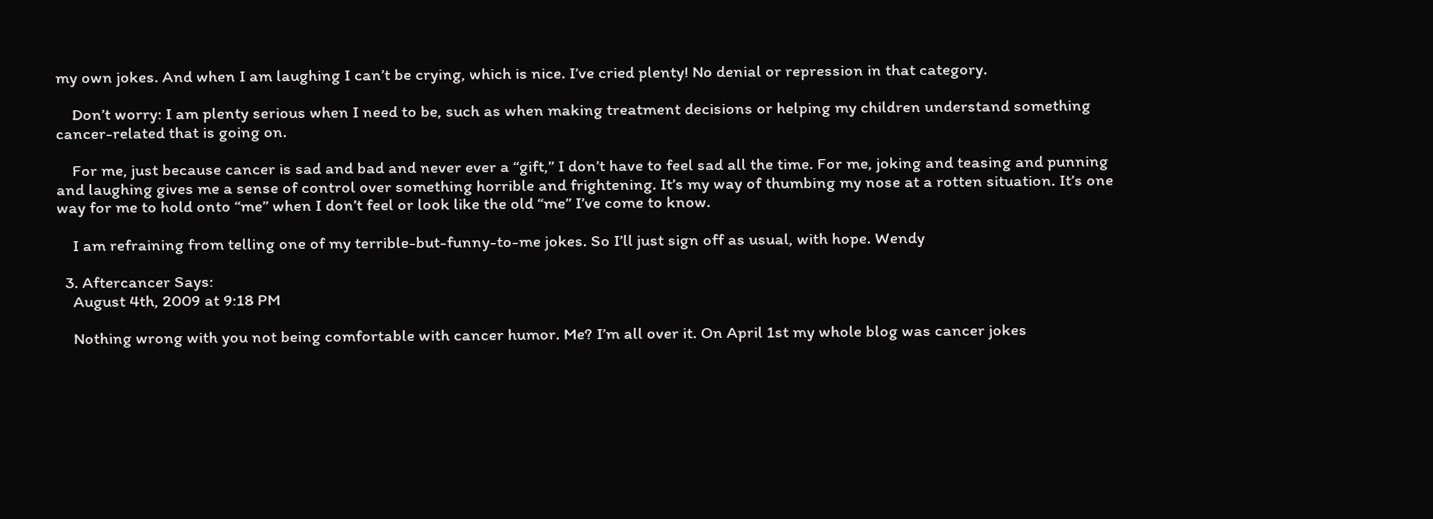my own jokes. And when I am laughing I can’t be crying, which is nice. I’ve cried plenty! No denial or repression in that category.

    Don’t worry: I am plenty serious when I need to be, such as when making treatment decisions or helping my children understand something cancer-related that is going on.

    For me, just because cancer is sad and bad and never ever a “gift,” I don’t have to feel sad all the time. For me, joking and teasing and punning and laughing gives me a sense of control over something horrible and frightening. It’s my way of thumbing my nose at a rotten situation. It’s one way for me to hold onto “me” when I don’t feel or look like the old “me” I’ve come to know.

    I am refraining from telling one of my terrible-but-funny-to-me jokes. So I’ll just sign off as usual, with hope. Wendy

  3. Aftercancer Says:
    August 4th, 2009 at 9:18 PM

    Nothing wrong with you not being comfortable with cancer humor. Me? I’m all over it. On April 1st my whole blog was cancer jokes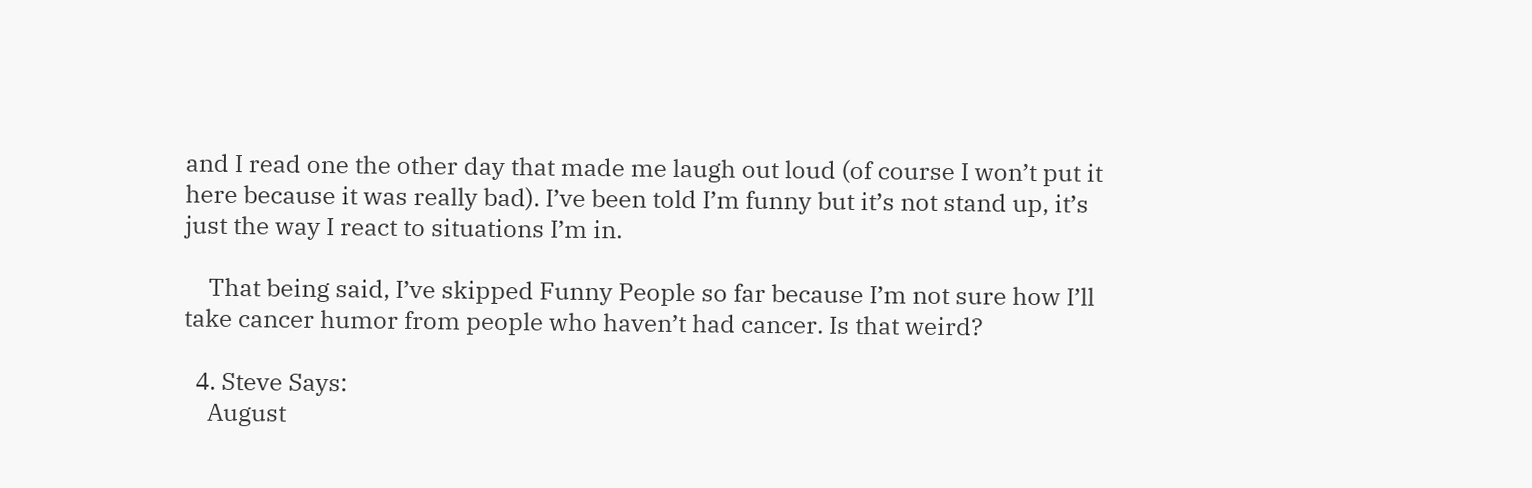and I read one the other day that made me laugh out loud (of course I won’t put it here because it was really bad). I’ve been told I’m funny but it’s not stand up, it’s just the way I react to situations I’m in.

    That being said, I’ve skipped Funny People so far because I’m not sure how I’ll take cancer humor from people who haven’t had cancer. Is that weird?

  4. Steve Says:
    August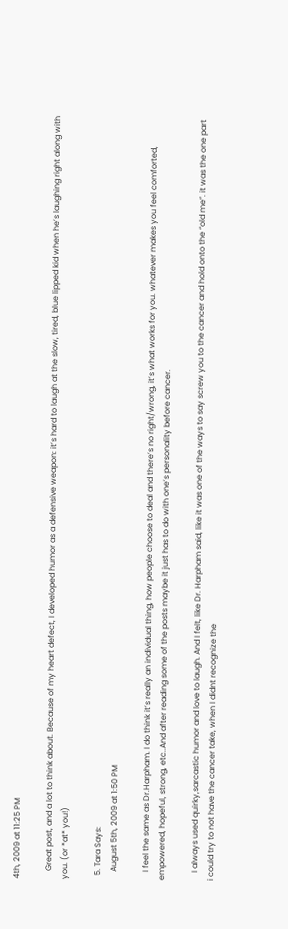4th, 2009 at 11:25 PM

    Great post, and a lot to think about. Because of my heart defect, I developed humor as a defensive weapon: it’s hard to laugh at the slow, tired, blue lipped kid when he’s laughing right along with you. (or *at* you!)

  5. Tara Says:
    August 5th, 2009 at 1:50 PM

    I feel the same as Dr.Harpham. I do think it’s really an individual thing, how people choose to deal and there’s no right/wrong, it’s what works for you. whatever makes you feel comforted, empowered, hopeful, strong, etc..And after reading some of the posts maybe it just has to do with one’s personality before cancer.

    I always used quirky,sarcastic humor and love to laugh. And I felt, like Dr. Harpham said, like it was one of the ways to say screw you to the cancer and hold onto the “old me”. it was the one part i could try to not have the cancer take, when I didnt recognize the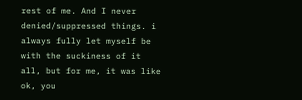rest of me. And I never denied/suppressed things. i always fully let myself be with the suckiness of it all, but for me, it was like ok, you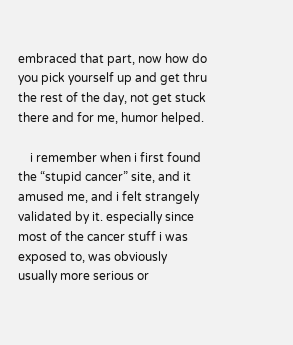embraced that part, now how do you pick yourself up and get thru the rest of the day, not get stuck there and for me, humor helped.

    i remember when i first found the “stupid cancer” site, and it amused me, and i felt strangely validated by it. especially since most of the cancer stuff i was exposed to, was obviously usually more serious or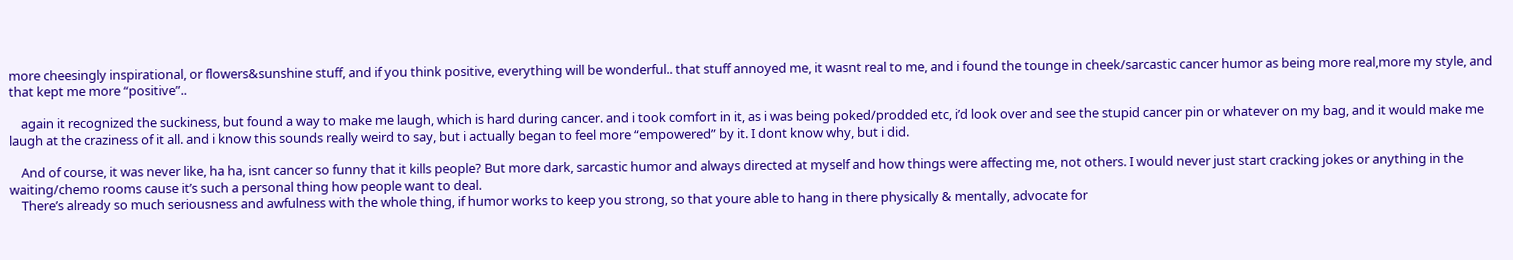more cheesingly inspirational, or flowers&sunshine stuff, and if you think positive, everything will be wonderful.. that stuff annoyed me, it wasnt real to me, and i found the tounge in cheek/sarcastic cancer humor as being more real,more my style, and that kept me more “positive”..

    again it recognized the suckiness, but found a way to make me laugh, which is hard during cancer. and i took comfort in it, as i was being poked/prodded etc, i’d look over and see the stupid cancer pin or whatever on my bag, and it would make me laugh at the craziness of it all. and i know this sounds really weird to say, but i actually began to feel more “empowered” by it. I dont know why, but i did.

    And of course, it was never like, ha ha, isnt cancer so funny that it kills people? But more dark, sarcastic humor and always directed at myself and how things were affecting me, not others. I would never just start cracking jokes or anything in the waiting/chemo rooms cause it’s such a personal thing how people want to deal.
    There’s already so much seriousness and awfulness with the whole thing, if humor works to keep you strong, so that youre able to hang in there physically & mentally, advocate for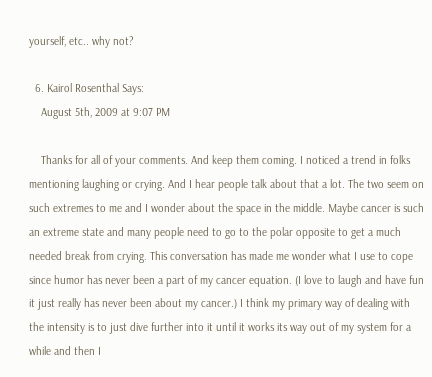yourself, etc.. why not?

  6. Kairol Rosenthal Says:
    August 5th, 2009 at 9:07 PM

    Thanks for all of your comments. And keep them coming. I noticed a trend in folks mentioning laughing or crying. And I hear people talk about that a lot. The two seem on such extremes to me and I wonder about the space in the middle. Maybe cancer is such an extreme state and many people need to go to the polar opposite to get a much needed break from crying. This conversation has made me wonder what I use to cope since humor has never been a part of my cancer equation. (I love to laugh and have fun it just really has never been about my cancer.) I think my primary way of dealing with the intensity is to just dive further into it until it works its way out of my system for a while and then I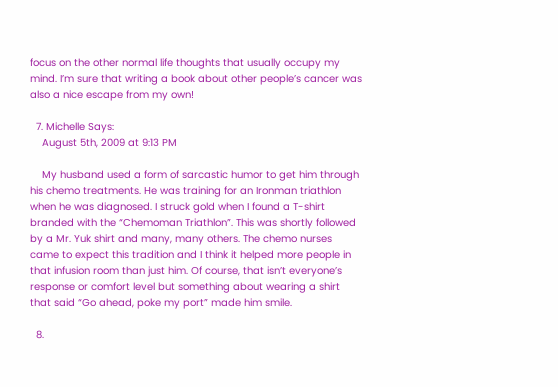focus on the other normal life thoughts that usually occupy my mind. I’m sure that writing a book about other people’s cancer was also a nice escape from my own!

  7. Michelle Says:
    August 5th, 2009 at 9:13 PM

    My husband used a form of sarcastic humor to get him through his chemo treatments. He was training for an Ironman triathlon when he was diagnosed. I struck gold when I found a T-shirt branded with the “Chemoman Triathlon”. This was shortly followed by a Mr. Yuk shirt and many, many others. The chemo nurses came to expect this tradition and I think it helped more people in that infusion room than just him. Of course, that isn’t everyone’s response or comfort level but something about wearing a shirt that said “Go ahead, poke my port” made him smile.

  8.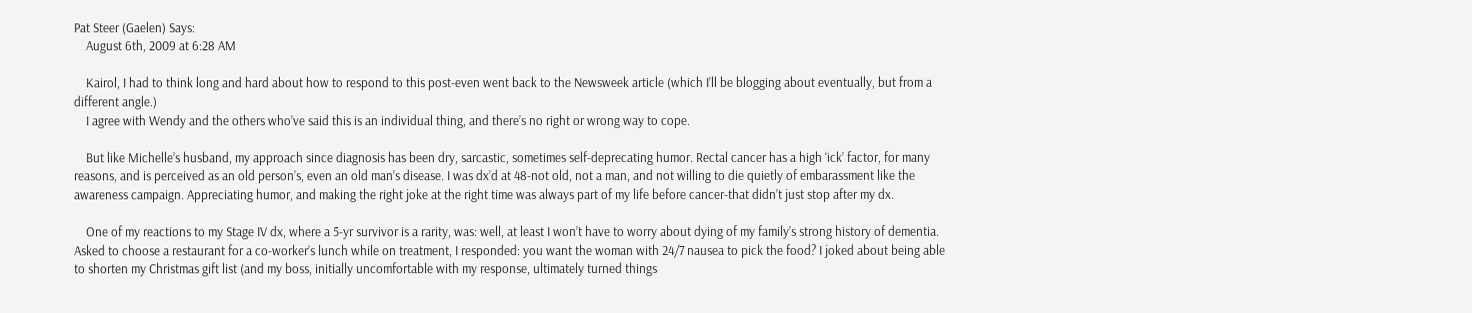Pat Steer (Gaelen) Says:
    August 6th, 2009 at 6:28 AM

    Kairol, I had to think long and hard about how to respond to this post-even went back to the Newsweek article (which I’ll be blogging about eventually, but from a different angle.)
    I agree with Wendy and the others who’ve said this is an individual thing, and there’s no right or wrong way to cope.

    But like Michelle’s husband, my approach since diagnosis has been dry, sarcastic, sometimes self-deprecating humor. Rectal cancer has a high ‘ick’ factor, for many reasons, and is perceived as an old person’s, even an old man’s disease. I was dx’d at 48-not old, not a man, and not willing to die quietly of embarassment like the awareness campaign. Appreciating humor, and making the right joke at the right time was always part of my life before cancer-that didn’t just stop after my dx.

    One of my reactions to my Stage IV dx, where a 5-yr survivor is a rarity, was: well, at least I won’t have to worry about dying of my family’s strong history of dementia. Asked to choose a restaurant for a co-worker’s lunch while on treatment, I responded: you want the woman with 24/7 nausea to pick the food? I joked about being able to shorten my Christmas gift list (and my boss, initially uncomfortable with my response, ultimately turned things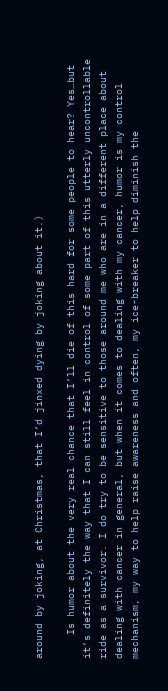around by joking, at Christmas, that I’d jinxed dying by joking about it.)

    Is humor about the very real chance that I’ll die of this hard for some people to hear? Yes…but it’s definitely the way that I can still feel in control of some part of this utterly uncontrollable ride as a survivor. I do try to be sensitive to those around me who are in a different place about dealing with cancer in general, but when it comes to dealing with my cancer, humor is my control mechanism, my way to help raise awareness and often, my ice-breaker to help diminish the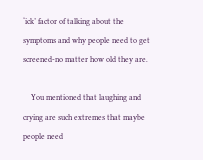‘ick’ factor of talking about the symptoms and why people need to get screened-no matter how old they are.

    You mentioned that laughing and crying are such extremes that maybe people need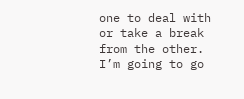one to deal with or take a break from the other. I’m going to go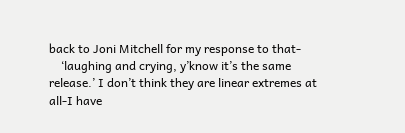back to Joni Mitchell for my response to that-
    ‘laughing and crying, y’know it’s the same release.’ I don’t think they are linear extremes at all-I have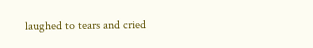laughed to tears and cried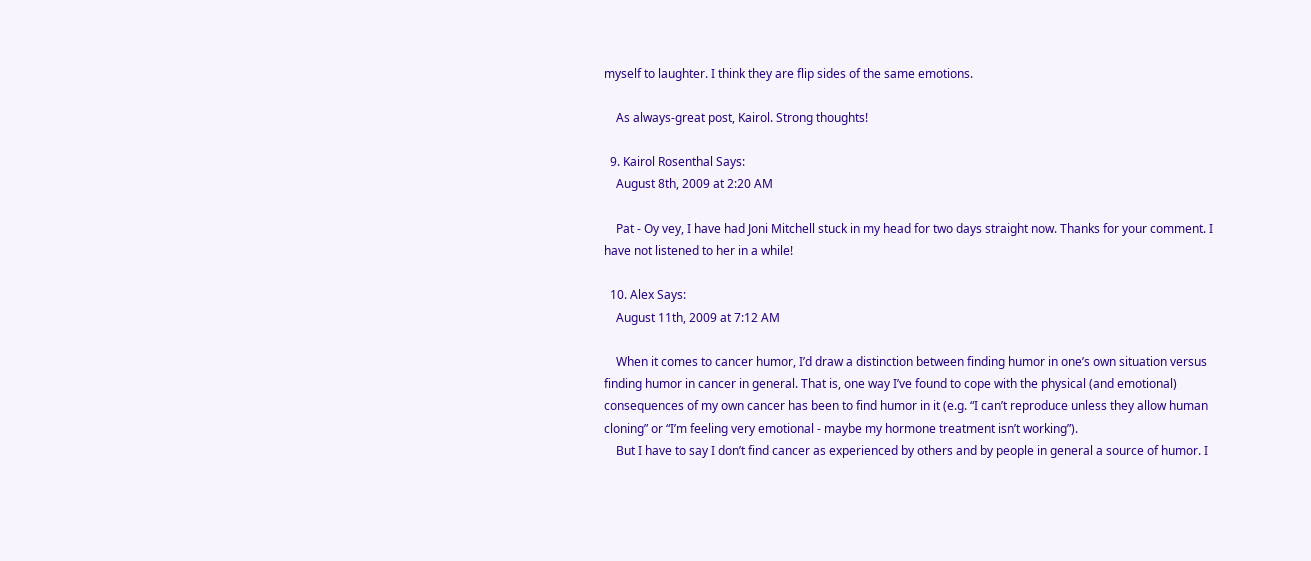myself to laughter. I think they are flip sides of the same emotions.

    As always-great post, Kairol. Strong thoughts!

  9. Kairol Rosenthal Says:
    August 8th, 2009 at 2:20 AM

    Pat - Oy vey, I have had Joni Mitchell stuck in my head for two days straight now. Thanks for your comment. I have not listened to her in a while!

  10. Alex Says:
    August 11th, 2009 at 7:12 AM

    When it comes to cancer humor, I’d draw a distinction between finding humor in one’s own situation versus finding humor in cancer in general. That is, one way I’ve found to cope with the physical (and emotional) consequences of my own cancer has been to find humor in it (e.g. “I can’t reproduce unless they allow human cloning” or “I’m feeling very emotional - maybe my hormone treatment isn’t working”).
    But I have to say I don’t find cancer as experienced by others and by people in general a source of humor. I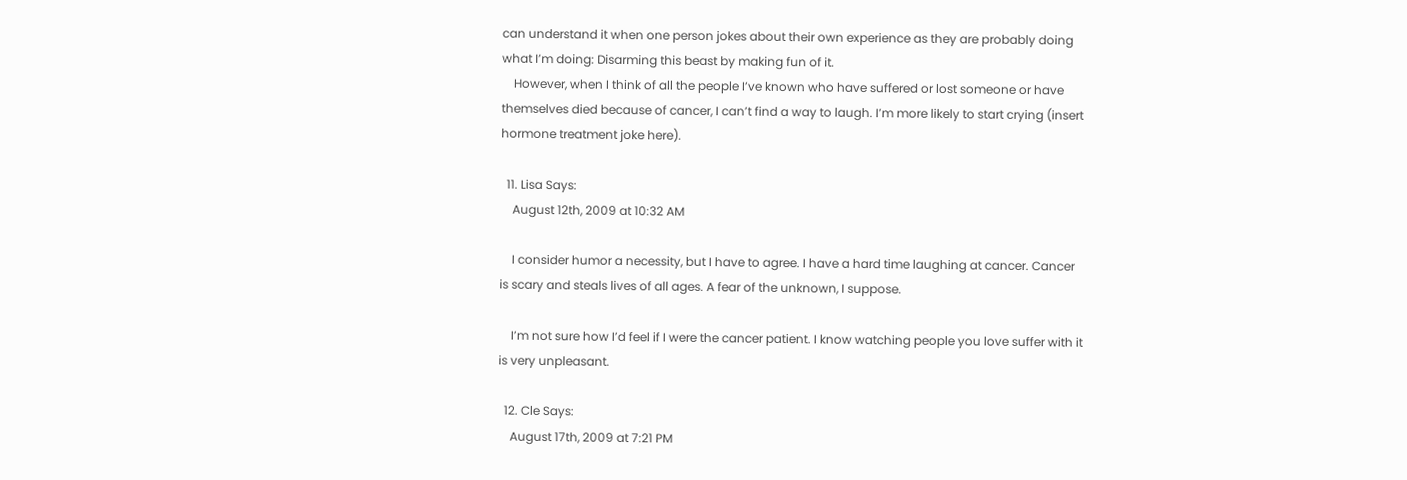can understand it when one person jokes about their own experience as they are probably doing what I’m doing: Disarming this beast by making fun of it.
    However, when I think of all the people I’ve known who have suffered or lost someone or have themselves died because of cancer, I can’t find a way to laugh. I’m more likely to start crying (insert hormone treatment joke here).

  11. Lisa Says:
    August 12th, 2009 at 10:32 AM

    I consider humor a necessity, but I have to agree. I have a hard time laughing at cancer. Cancer is scary and steals lives of all ages. A fear of the unknown, I suppose.

    I’m not sure how I’d feel if I were the cancer patient. I know watching people you love suffer with it is very unpleasant.

  12. Cle Says:
    August 17th, 2009 at 7:21 PM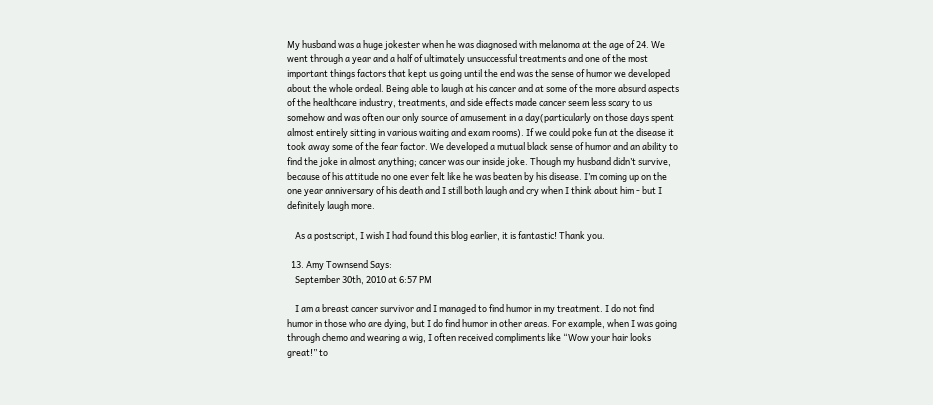My husband was a huge jokester when he was diagnosed with melanoma at the age of 24. We went through a year and a half of ultimately unsuccessful treatments and one of the most important things factors that kept us going until the end was the sense of humor we developed about the whole ordeal. Being able to laugh at his cancer and at some of the more absurd aspects of the healthcare industry, treatments, and side effects made cancer seem less scary to us somehow and was often our only source of amusement in a day(particularly on those days spent almost entirely sitting in various waiting and exam rooms). If we could poke fun at the disease it took away some of the fear factor. We developed a mutual black sense of humor and an ability to find the joke in almost anything; cancer was our inside joke. Though my husband didn’t survive, because of his attitude no one ever felt like he was beaten by his disease. I’m coming up on the one year anniversary of his death and I still both laugh and cry when I think about him - but I definitely laugh more.

    As a postscript, I wish I had found this blog earlier, it is fantastic! Thank you.

  13. Amy Townsend Says:
    September 30th, 2010 at 6:57 PM

    I am a breast cancer survivor and I managed to find humor in my treatment. I do not find humor in those who are dying, but I do find humor in other areas. For example, when I was going through chemo and wearing a wig, I often received compliments like “Wow your hair looks great!” to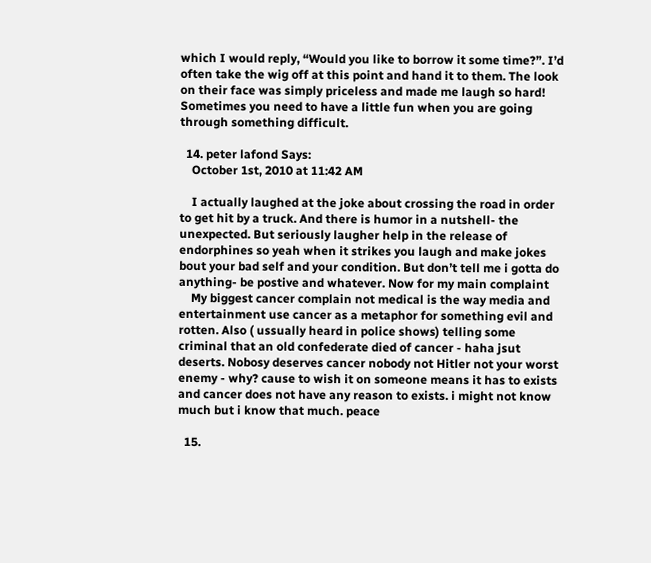which I would reply, “Would you like to borrow it some time?”. I’d often take the wig off at this point and hand it to them. The look on their face was simply priceless and made me laugh so hard! Sometimes you need to have a little fun when you are going through something difficult.

  14. peter lafond Says:
    October 1st, 2010 at 11:42 AM

    I actually laughed at the joke about crossing the road in order to get hit by a truck. And there is humor in a nutshell- the unexpected. But seriously laugher help in the release of endorphines so yeah when it strikes you laugh and make jokes bout your bad self and your condition. But don’t tell me i gotta do anything- be postive and whatever. Now for my main complaint
    My biggest cancer complain not medical is the way media and entertainment use cancer as a metaphor for something evil and rotten. Also ( ussually heard in police shows) telling some criminal that an old confederate died of cancer - haha jsut deserts. Nobosy deserves cancer nobody not Hitler not your worst enemy - why? cause to wish it on someone means it has to exists and cancer does not have any reason to exists. i might not know much but i know that much. peace

  15.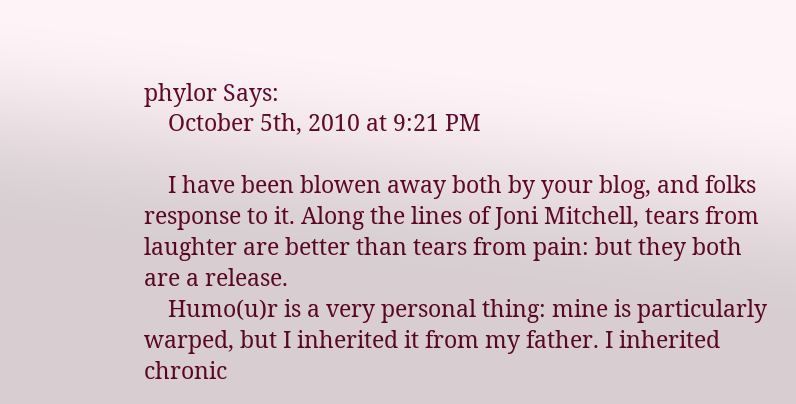phylor Says:
    October 5th, 2010 at 9:21 PM

    I have been blowen away both by your blog, and folks response to it. Along the lines of Joni Mitchell, tears from laughter are better than tears from pain: but they both are a release.
    Humo(u)r is a very personal thing: mine is particularly warped, but I inherited it from my father. I inherited chronic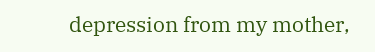depression from my mother,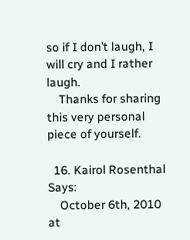so if I don’t laugh, I will cry and I rather laugh.
    Thanks for sharing this very personal piece of yourself.

  16. Kairol Rosenthal Says:
    October 6th, 2010 at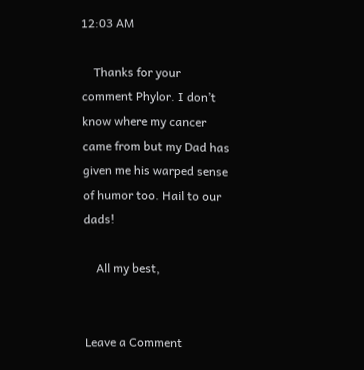12:03 AM

    Thanks for your comment Phylor. I don’t know where my cancer came from but my Dad has given me his warped sense of humor too. Hail to our dads!

    All my best,


Leave a Comment